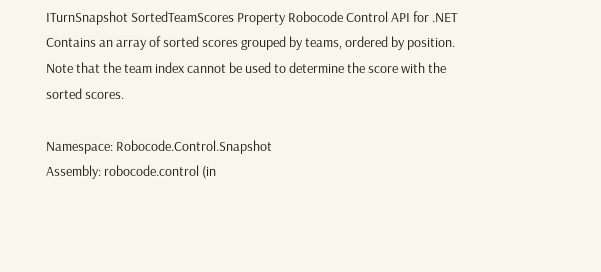ITurnSnapshot SortedTeamScores Property Robocode Control API for .NET
Contains an array of sorted scores grouped by teams, ordered by position. Note that the team index cannot be used to determine the score with the sorted scores.

Namespace: Robocode.Control.Snapshot
Assembly: robocode.control (in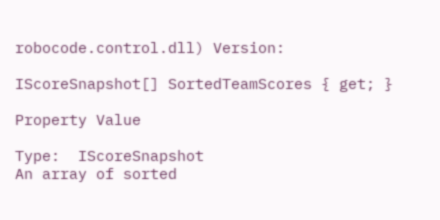robocode.control.dll) Version:

IScoreSnapshot[] SortedTeamScores { get; }

Property Value

Type:  IScoreSnapshot
An array of sorted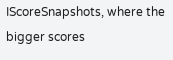IScoreSnapshots, where the bigger scores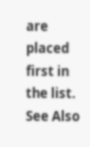are placed first in the list.
See Also